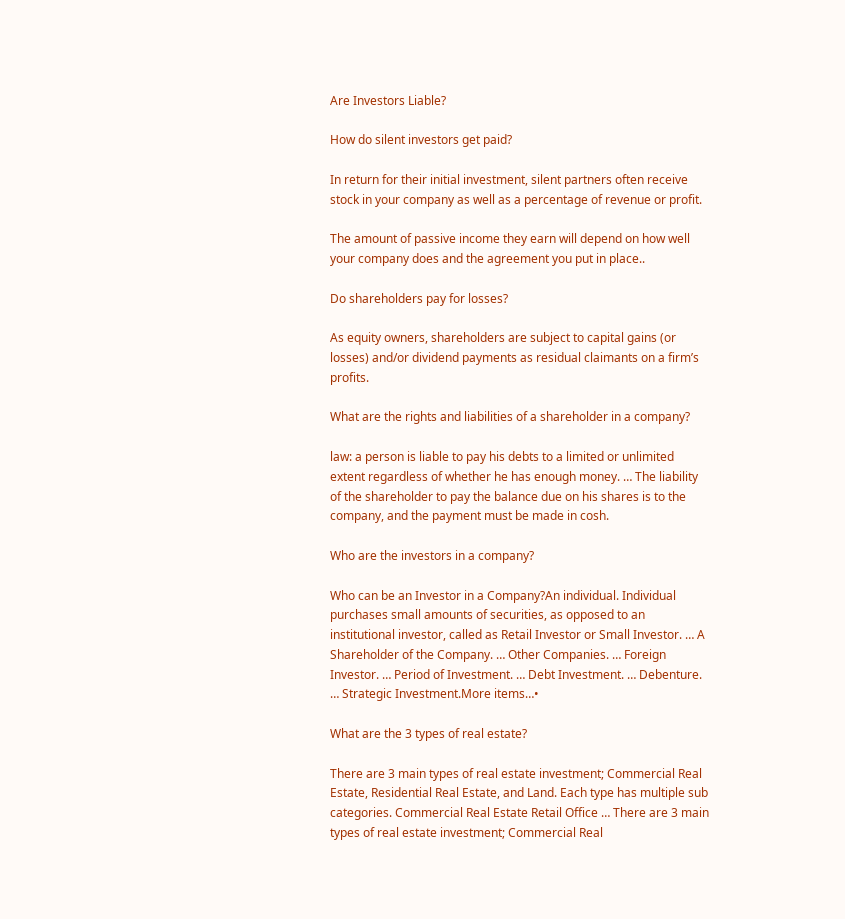Are Investors Liable?

How do silent investors get paid?

In return for their initial investment, silent partners often receive stock in your company as well as a percentage of revenue or profit.

The amount of passive income they earn will depend on how well your company does and the agreement you put in place..

Do shareholders pay for losses?

As equity owners, shareholders are subject to capital gains (or losses) and/or dividend payments as residual claimants on a firm’s profits.

What are the rights and liabilities of a shareholder in a company?

law: a person is liable to pay his debts to a limited or unlimited extent regardless of whether he has enough money. … The liability of the shareholder to pay the balance due on his shares is to the company, and the payment must be made in cosh.

Who are the investors in a company?

Who can be an Investor in a Company?An individual. Individual purchases small amounts of securities, as opposed to an institutional investor, called as Retail Investor or Small Investor. … A Shareholder of the Company. … Other Companies. … Foreign Investor. … Period of Investment. … Debt Investment. … Debenture. … Strategic Investment.More items…•

What are the 3 types of real estate?

There are 3 main types of real estate investment; Commercial Real Estate, Residential Real Estate, and Land. Each type has multiple sub categories. Commercial Real Estate Retail Office … There are 3 main types of real estate investment; Commercial Real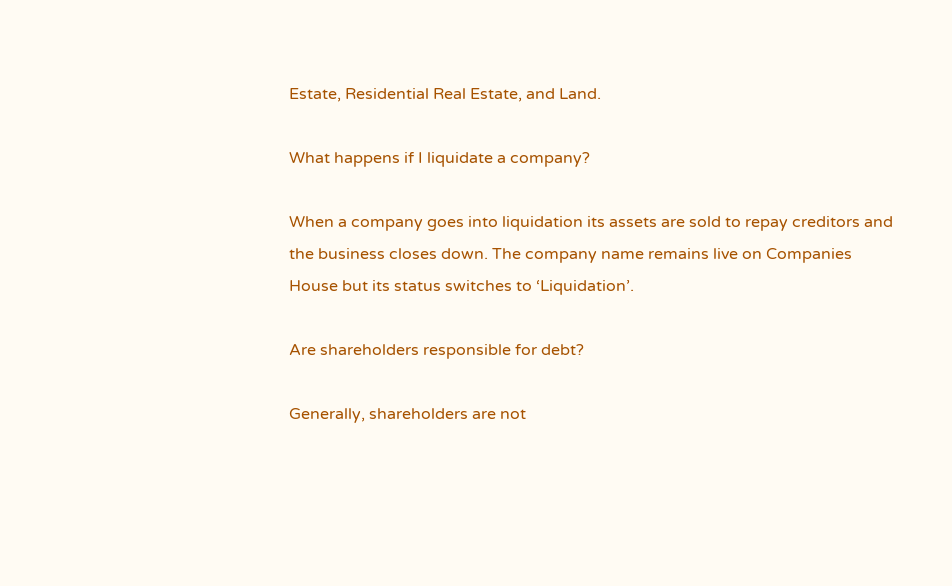Estate, Residential Real Estate, and Land.

What happens if I liquidate a company?

When a company goes into liquidation its assets are sold to repay creditors and the business closes down. The company name remains live on Companies House but its status switches to ‘Liquidation’.

Are shareholders responsible for debt?

Generally, shareholders are not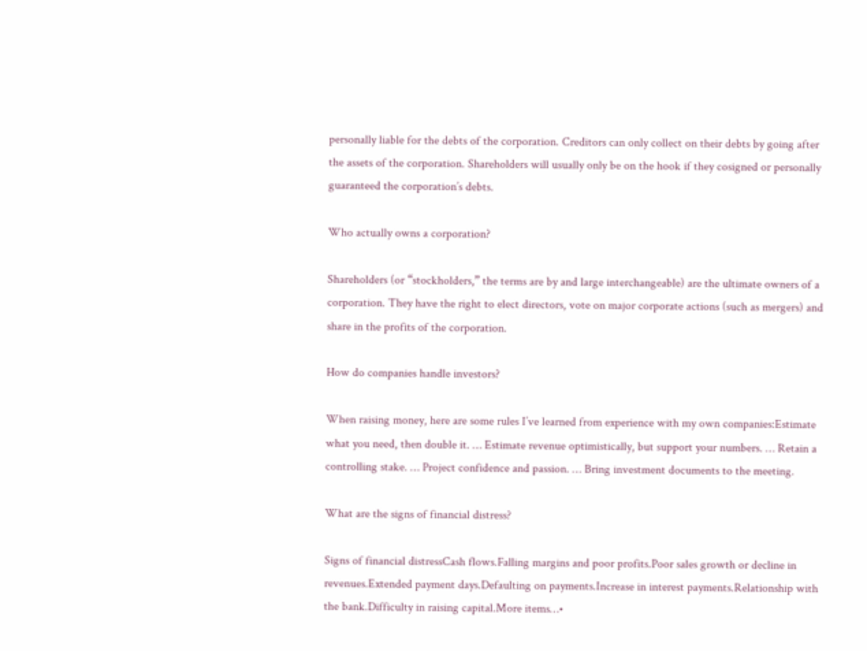personally liable for the debts of the corporation. Creditors can only collect on their debts by going after the assets of the corporation. Shareholders will usually only be on the hook if they cosigned or personally guaranteed the corporation’s debts.

Who actually owns a corporation?

Shareholders (or “stockholders,” the terms are by and large interchangeable) are the ultimate owners of a corporation. They have the right to elect directors, vote on major corporate actions (such as mergers) and share in the profits of the corporation.

How do companies handle investors?

When raising money, here are some rules I’ve learned from experience with my own companies:Estimate what you need, then double it. … Estimate revenue optimistically, but support your numbers. … Retain a controlling stake. … Project confidence and passion. … Bring investment documents to the meeting.

What are the signs of financial distress?

Signs of financial distressCash flows.Falling margins and poor profits.Poor sales growth or decline in revenues.Extended payment days.Defaulting on payments.Increase in interest payments.Relationship with the bank.Difficulty in raising capital.More items…•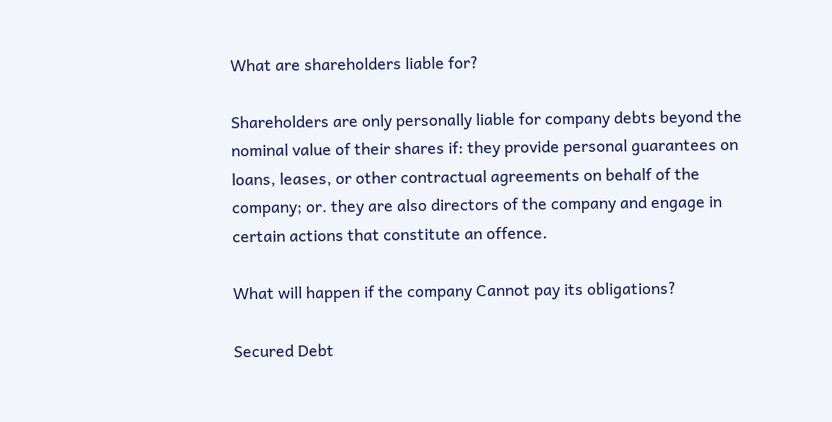What are shareholders liable for?

Shareholders are only personally liable for company debts beyond the nominal value of their shares if: they provide personal guarantees on loans, leases, or other contractual agreements on behalf of the company; or. they are also directors of the company and engage in certain actions that constitute an offence.

What will happen if the company Cannot pay its obligations?

Secured Debt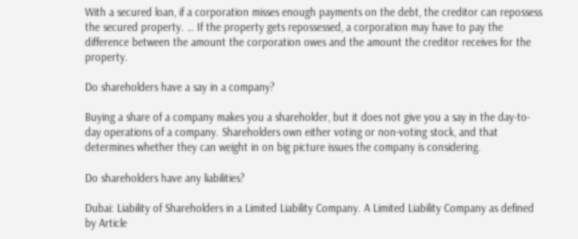With a secured loan, if a corporation misses enough payments on the debt, the creditor can repossess the secured property. … If the property gets repossessed, a corporation may have to pay the difference between the amount the corporation owes and the amount the creditor receives for the property.

Do shareholders have a say in a company?

Buying a share of a company makes you a shareholder, but it does not give you a say in the day-to-day operations of a company. Shareholders own either voting or non-voting stock, and that determines whether they can weight in on big picture issues the company is considering.

Do shareholders have any liabilities?

Dubai: Liability of Shareholders in a Limited Liability Company. A Limited Liability Company as defined by Article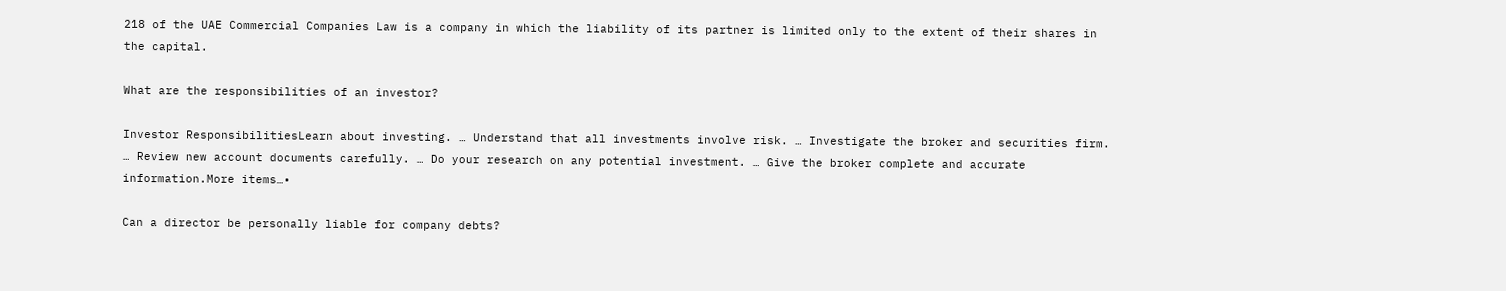218 of the UAE Commercial Companies Law is a company in which the liability of its partner is limited only to the extent of their shares in the capital.

What are the responsibilities of an investor?

Investor ResponsibilitiesLearn about investing. … Understand that all investments involve risk. … Investigate the broker and securities firm. … Review new account documents carefully. … Do your research on any potential investment. … Give the broker complete and accurate information.More items…•

Can a director be personally liable for company debts?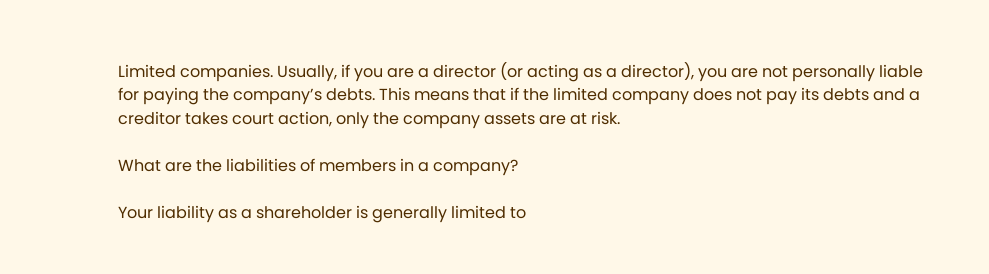Limited companies. Usually, if you are a director (or acting as a director), you are not personally liable for paying the company’s debts. This means that if the limited company does not pay its debts and a creditor takes court action, only the company assets are at risk.

What are the liabilities of members in a company?

Your liability as a shareholder is generally limited to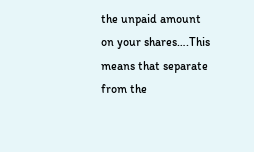the unpaid amount on your shares….This means that separate from the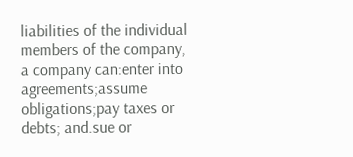liabilities of the individual members of the company, a company can:enter into agreements;assume obligations;pay taxes or debts; and.sue or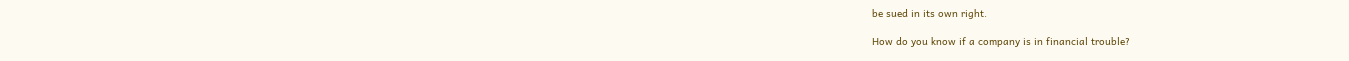be sued in its own right.

How do you know if a company is in financial trouble?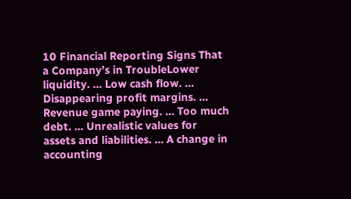10 Financial Reporting Signs That a Company’s in TroubleLower liquidity. … Low cash flow. … Disappearing profit margins. … Revenue game paying. … Too much debt. … Unrealistic values for assets and liabilities. … A change in accounting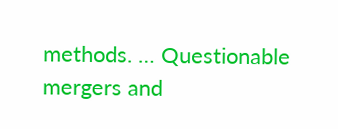methods. … Questionable mergers and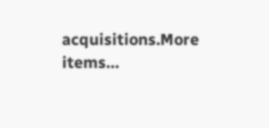acquisitions.More items…